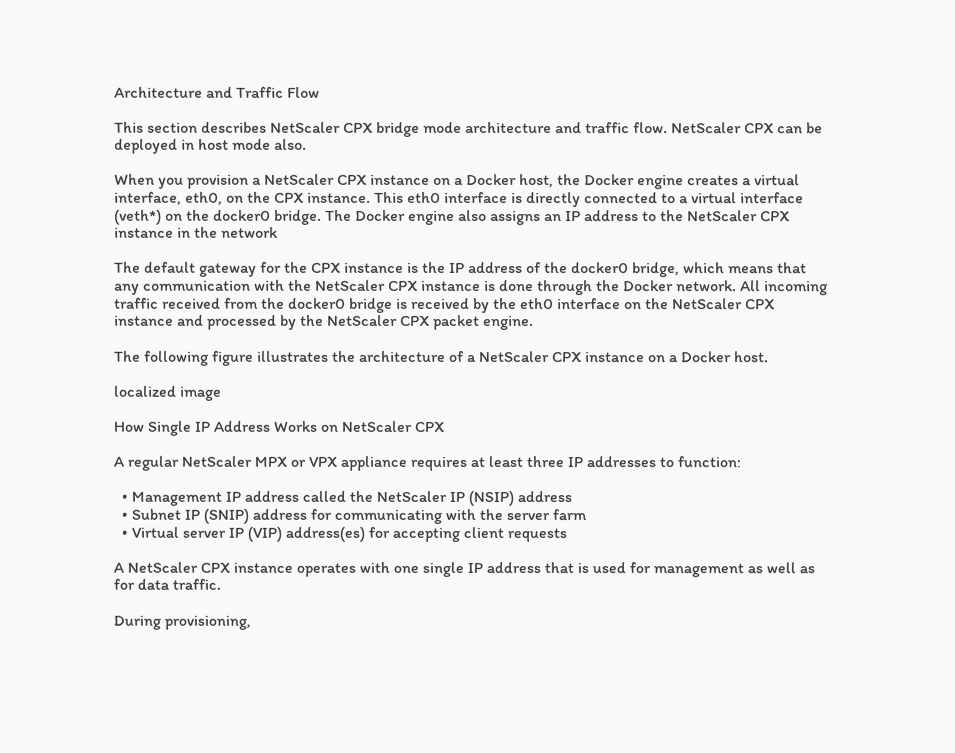Architecture and Traffic Flow

This section describes NetScaler CPX bridge mode architecture and traffic flow. NetScaler CPX can be deployed in host mode also.

When you provision a NetScaler CPX instance on a Docker host, the Docker engine creates a virtual interface, eth0, on the CPX instance. This eth0 interface is directly connected to a virtual interface (veth*) on the docker0 bridge. The Docker engine also assigns an IP address to the NetScaler CPX instance in the network

The default gateway for the CPX instance is the IP address of the docker0 bridge, which means that any communication with the NetScaler CPX instance is done through the Docker network. All incoming traffic received from the docker0 bridge is received by the eth0 interface on the NetScaler CPX instance and processed by the NetScaler CPX packet engine.

The following figure illustrates the architecture of a NetScaler CPX instance on a Docker host.

localized image

How Single IP Address Works on NetScaler CPX

A regular NetScaler MPX or VPX appliance requires at least three IP addresses to function:

  • Management IP address called the NetScaler IP (NSIP) address
  • Subnet IP (SNIP) address for communicating with the server farm
  • Virtual server IP (VIP) address(es) for accepting client requests

A NetScaler CPX instance operates with one single IP address that is used for management as well as for data traffic.

During provisioning,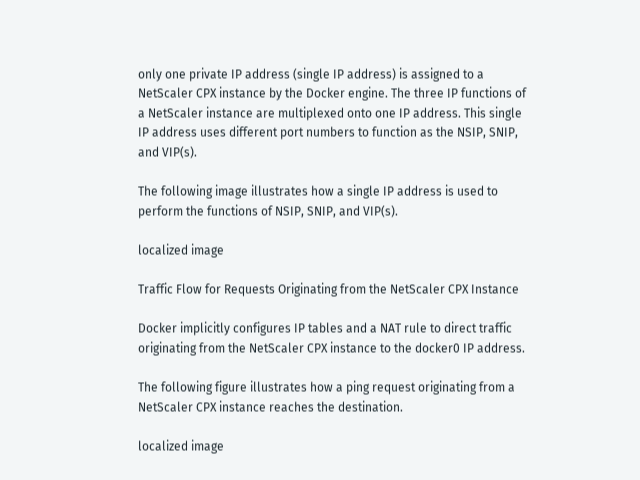only one private IP address (single IP address) is assigned to a NetScaler CPX instance by the Docker engine. The three IP functions of a NetScaler instance are multiplexed onto one IP address. This single IP address uses different port numbers to function as the NSIP, SNIP, and VIP(s).

The following image illustrates how a single IP address is used to perform the functions of NSIP, SNIP, and VIP(s).

localized image

Traffic Flow for Requests Originating from the NetScaler CPX Instance

Docker implicitly configures IP tables and a NAT rule to direct traffic originating from the NetScaler CPX instance to the docker0 IP address.

The following figure illustrates how a ping request originating from a NetScaler CPX instance reaches the destination.

localized image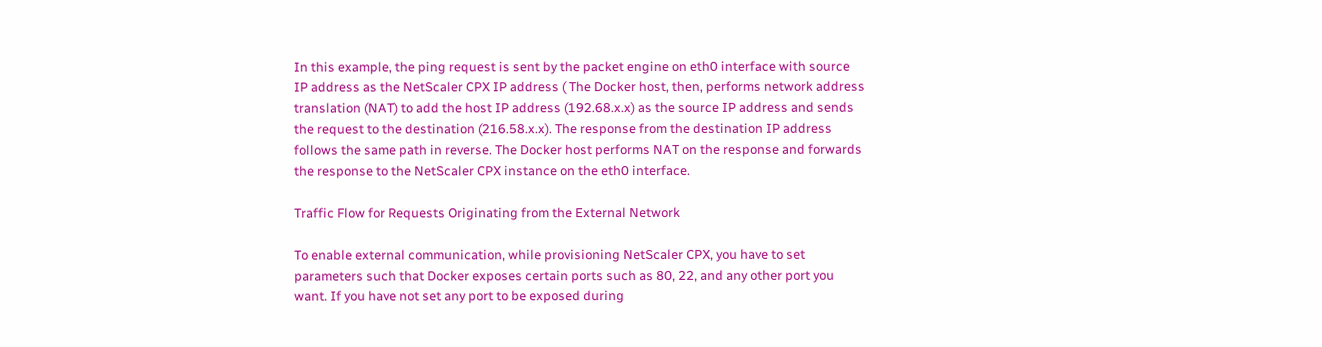In this example, the ping request is sent by the packet engine on eth0 interface with source IP address as the NetScaler CPX IP address ( The Docker host, then, performs network address translation (NAT) to add the host IP address (192.68.x.x) as the source IP address and sends the request to the destination (216.58.x.x). The response from the destination IP address follows the same path in reverse. The Docker host performs NAT on the response and forwards the response to the NetScaler CPX instance on the eth0 interface.

Traffic Flow for Requests Originating from the External Network

To enable external communication, while provisioning NetScaler CPX, you have to set parameters such that Docker exposes certain ports such as 80, 22, and any other port you want. If you have not set any port to be exposed during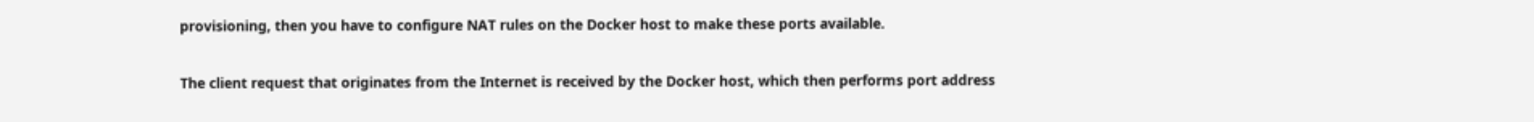provisioning, then you have to configure NAT rules on the Docker host to make these ports available.

The client request that originates from the Internet is received by the Docker host, which then performs port address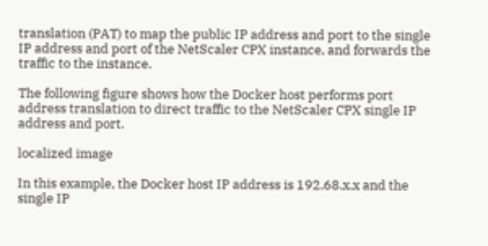translation (PAT) to map the public IP address and port to the single IP address and port of the NetScaler CPX instance, and forwards the traffic to the instance.

The following figure shows how the Docker host performs port address translation to direct traffic to the NetScaler CPX single IP address and port.

localized image

In this example, the Docker host IP address is 192.68.x.x and the single IP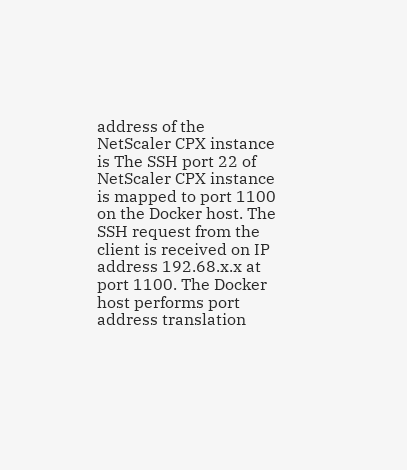address of the NetScaler CPX instance is The SSH port 22 of NetScaler CPX instance is mapped to port 1100 on the Docker host. The SSH request from the client is received on IP address 192.68.x.x at port 1100. The Docker host performs port address translation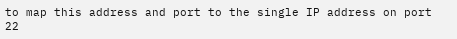to map this address and port to the single IP address on port 22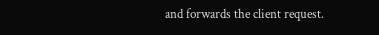and forwards the client request.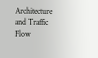Architecture and Traffic Flow